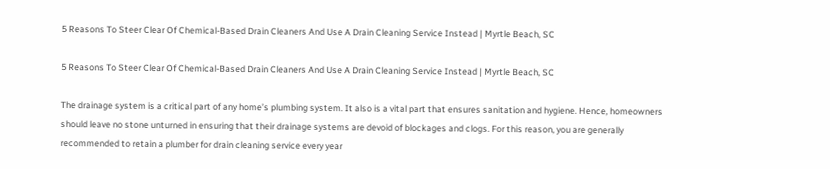5 Reasons To Steer Clear Of Chemical-Based Drain Cleaners And Use A Drain Cleaning Service Instead | Myrtle Beach, SC

5 Reasons To Steer Clear Of Chemical-Based Drain Cleaners And Use A Drain Cleaning Service Instead | Myrtle Beach, SC

The drainage system is a critical part of any home’s plumbing system. It also is a vital part that ensures sanitation and hygiene. Hence, homeowners should leave no stone unturned in ensuring that their drainage systems are devoid of blockages and clogs. For this reason, you are generally recommended to retain a plumber for drain cleaning service every year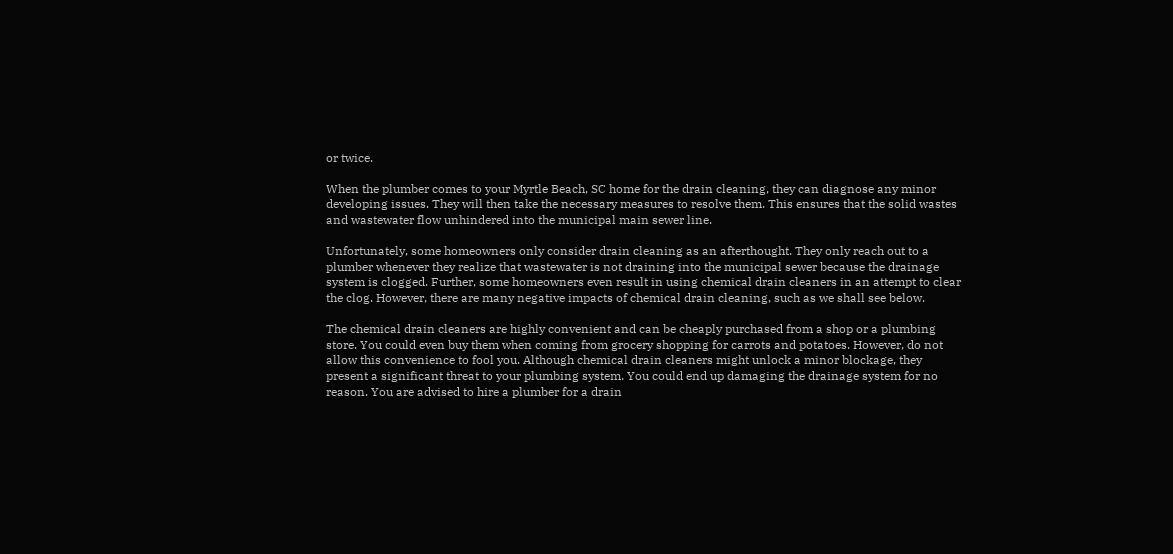or twice.

When the plumber comes to your Myrtle Beach, SC home for the drain cleaning, they can diagnose any minor developing issues. They will then take the necessary measures to resolve them. This ensures that the solid wastes and wastewater flow unhindered into the municipal main sewer line.

Unfortunately, some homeowners only consider drain cleaning as an afterthought. They only reach out to a plumber whenever they realize that wastewater is not draining into the municipal sewer because the drainage system is clogged. Further, some homeowners even result in using chemical drain cleaners in an attempt to clear the clog. However, there are many negative impacts of chemical drain cleaning, such as we shall see below.

The chemical drain cleaners are highly convenient and can be cheaply purchased from a shop or a plumbing store. You could even buy them when coming from grocery shopping for carrots and potatoes. However, do not allow this convenience to fool you. Although chemical drain cleaners might unlock a minor blockage, they present a significant threat to your plumbing system. You could end up damaging the drainage system for no reason. You are advised to hire a plumber for a drain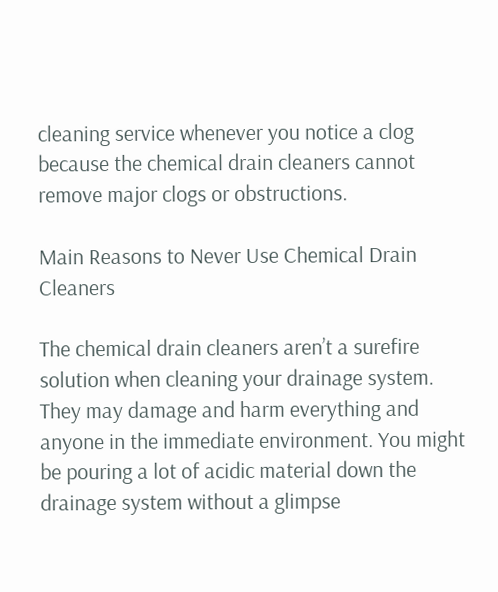cleaning service whenever you notice a clog because the chemical drain cleaners cannot remove major clogs or obstructions.

Main Reasons to Never Use Chemical Drain Cleaners

The chemical drain cleaners aren’t a surefire solution when cleaning your drainage system. They may damage and harm everything and anyone in the immediate environment. You might be pouring a lot of acidic material down the drainage system without a glimpse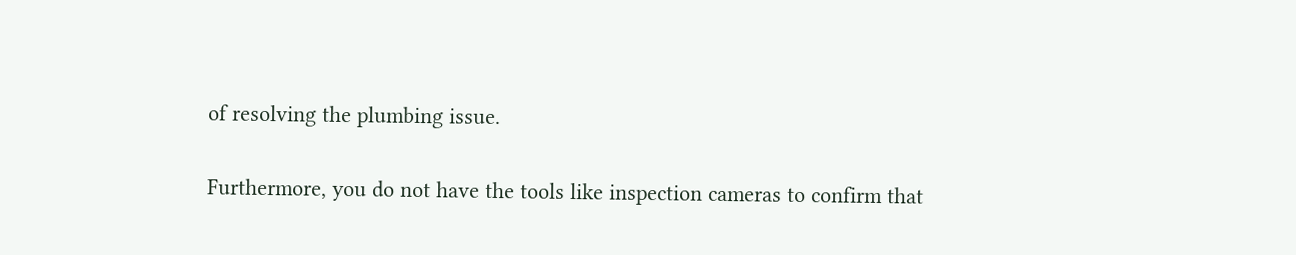of resolving the plumbing issue.

Furthermore, you do not have the tools like inspection cameras to confirm that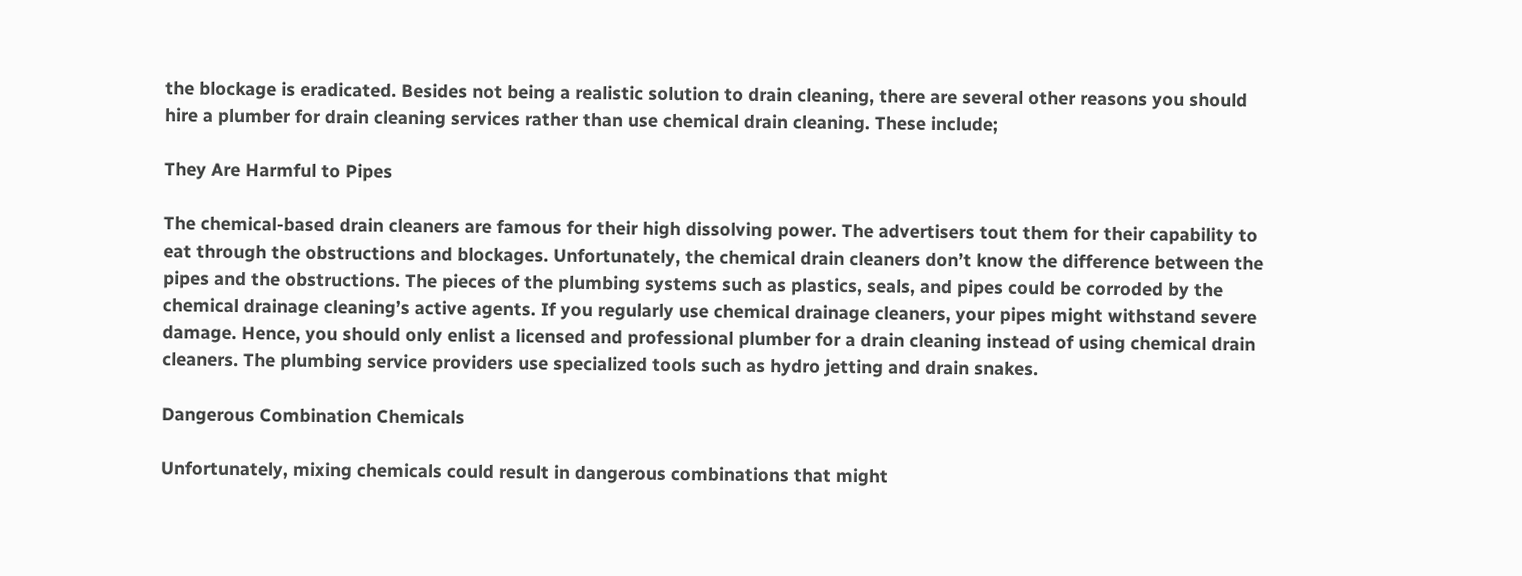the blockage is eradicated. Besides not being a realistic solution to drain cleaning, there are several other reasons you should hire a plumber for drain cleaning services rather than use chemical drain cleaning. These include;

They Are Harmful to Pipes

The chemical-based drain cleaners are famous for their high dissolving power. The advertisers tout them for their capability to eat through the obstructions and blockages. Unfortunately, the chemical drain cleaners don’t know the difference between the pipes and the obstructions. The pieces of the plumbing systems such as plastics, seals, and pipes could be corroded by the chemical drainage cleaning’s active agents. If you regularly use chemical drainage cleaners, your pipes might withstand severe damage. Hence, you should only enlist a licensed and professional plumber for a drain cleaning instead of using chemical drain cleaners. The plumbing service providers use specialized tools such as hydro jetting and drain snakes.

Dangerous Combination Chemicals

Unfortunately, mixing chemicals could result in dangerous combinations that might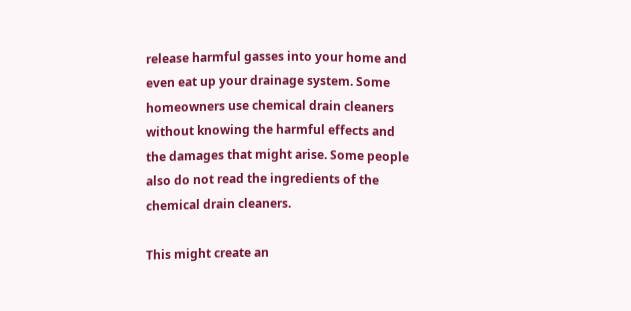release harmful gasses into your home and even eat up your drainage system. Some homeowners use chemical drain cleaners without knowing the harmful effects and the damages that might arise. Some people also do not read the ingredients of the chemical drain cleaners.

This might create an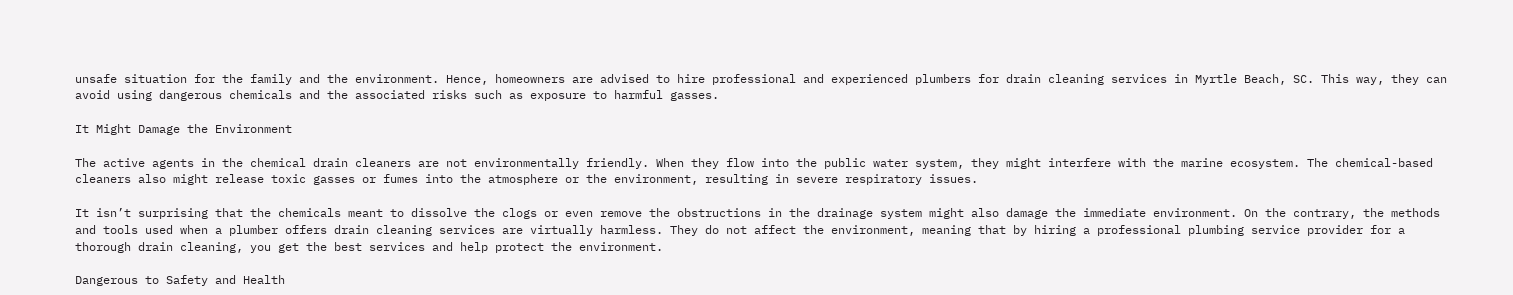unsafe situation for the family and the environment. Hence, homeowners are advised to hire professional and experienced plumbers for drain cleaning services in Myrtle Beach, SC. This way, they can avoid using dangerous chemicals and the associated risks such as exposure to harmful gasses.

It Might Damage the Environment

The active agents in the chemical drain cleaners are not environmentally friendly. When they flow into the public water system, they might interfere with the marine ecosystem. The chemical-based cleaners also might release toxic gasses or fumes into the atmosphere or the environment, resulting in severe respiratory issues.

It isn’t surprising that the chemicals meant to dissolve the clogs or even remove the obstructions in the drainage system might also damage the immediate environment. On the contrary, the methods and tools used when a plumber offers drain cleaning services are virtually harmless. They do not affect the environment, meaning that by hiring a professional plumbing service provider for a thorough drain cleaning, you get the best services and help protect the environment.

Dangerous to Safety and Health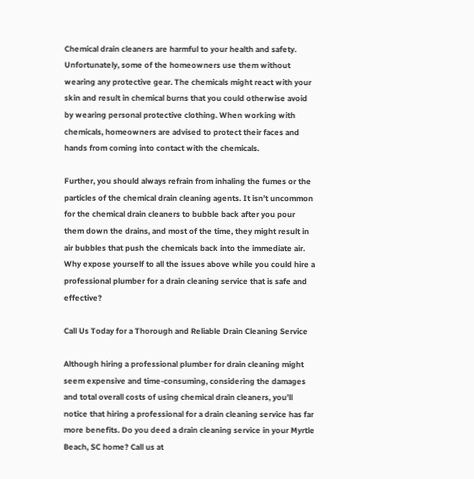Chemical drain cleaners are harmful to your health and safety. Unfortunately, some of the homeowners use them without wearing any protective gear. The chemicals might react with your skin and result in chemical burns that you could otherwise avoid by wearing personal protective clothing. When working with chemicals, homeowners are advised to protect their faces and hands from coming into contact with the chemicals.

Further, you should always refrain from inhaling the fumes or the particles of the chemical drain cleaning agents. It isn’t uncommon for the chemical drain cleaners to bubble back after you pour them down the drains, and most of the time, they might result in air bubbles that push the chemicals back into the immediate air. Why expose yourself to all the issues above while you could hire a professional plumber for a drain cleaning service that is safe and effective?

Call Us Today for a Thorough and Reliable Drain Cleaning Service

Although hiring a professional plumber for drain cleaning might seem expensive and time-consuming, considering the damages and total overall costs of using chemical drain cleaners, you’ll notice that hiring a professional for a drain cleaning service has far more benefits. Do you deed a drain cleaning service in your Myrtle Beach, SC home? Call us at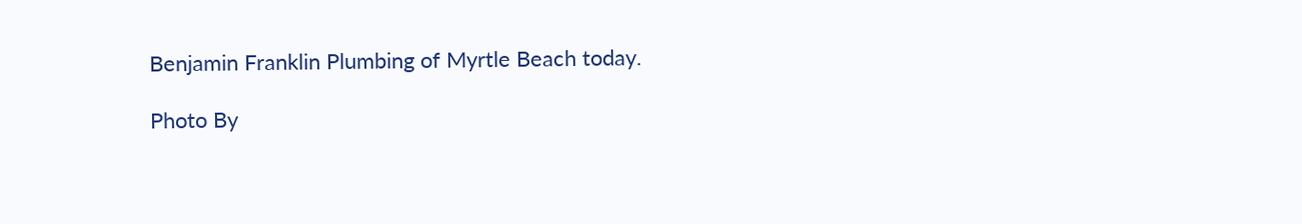Benjamin Franklin Plumbing of Myrtle Beach today.

Photo By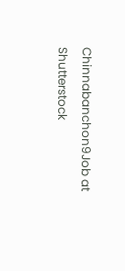Chinnabanchon9Job at Shutterstock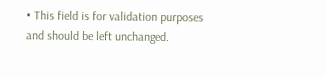• This field is for validation purposes and should be left unchanged.